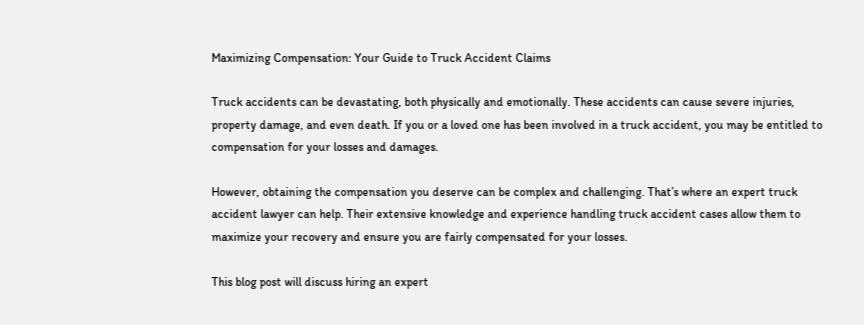Maximizing Compensation: Your Guide to Truck Accident Claims

Truck accidents can be devastating, both physically and emotionally. These accidents can cause severe injuries, property damage, and even death. If you or a loved one has been involved in a truck accident, you may be entitled to compensation for your losses and damages.

However, obtaining the compensation you deserve can be complex and challenging. That’s where an expert truck accident lawyer can help. Their extensive knowledge and experience handling truck accident cases allow them to maximize your recovery and ensure you are fairly compensated for your losses.

This blog post will discuss hiring an expert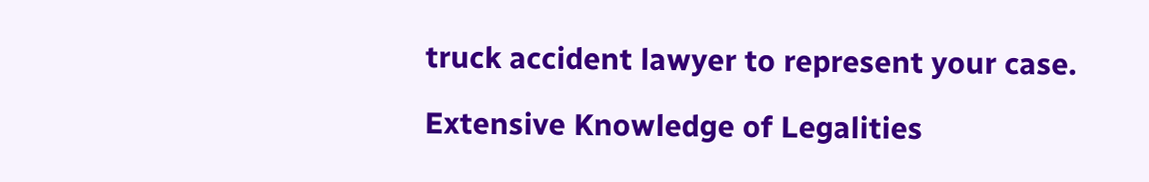truck accident lawyer to represent your case.

Extensive Knowledge of Legalities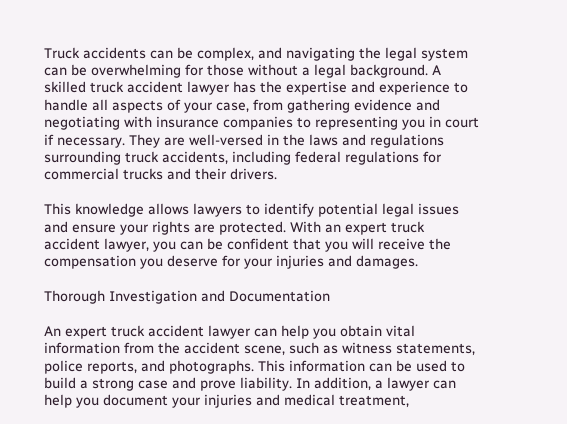Truck accidents can be complex, and navigating the legal system can be overwhelming for those without a legal background. A skilled truck accident lawyer has the expertise and experience to handle all aspects of your case, from gathering evidence and negotiating with insurance companies to representing you in court if necessary. They are well-versed in the laws and regulations surrounding truck accidents, including federal regulations for commercial trucks and their drivers.

This knowledge allows lawyers to identify potential legal issues and ensure your rights are protected. With an expert truck accident lawyer, you can be confident that you will receive the compensation you deserve for your injuries and damages.

Thorough Investigation and Documentation

An expert truck accident lawyer can help you obtain vital information from the accident scene, such as witness statements, police reports, and photographs. This information can be used to build a strong case and prove liability. In addition, a lawyer can help you document your injuries and medical treatment,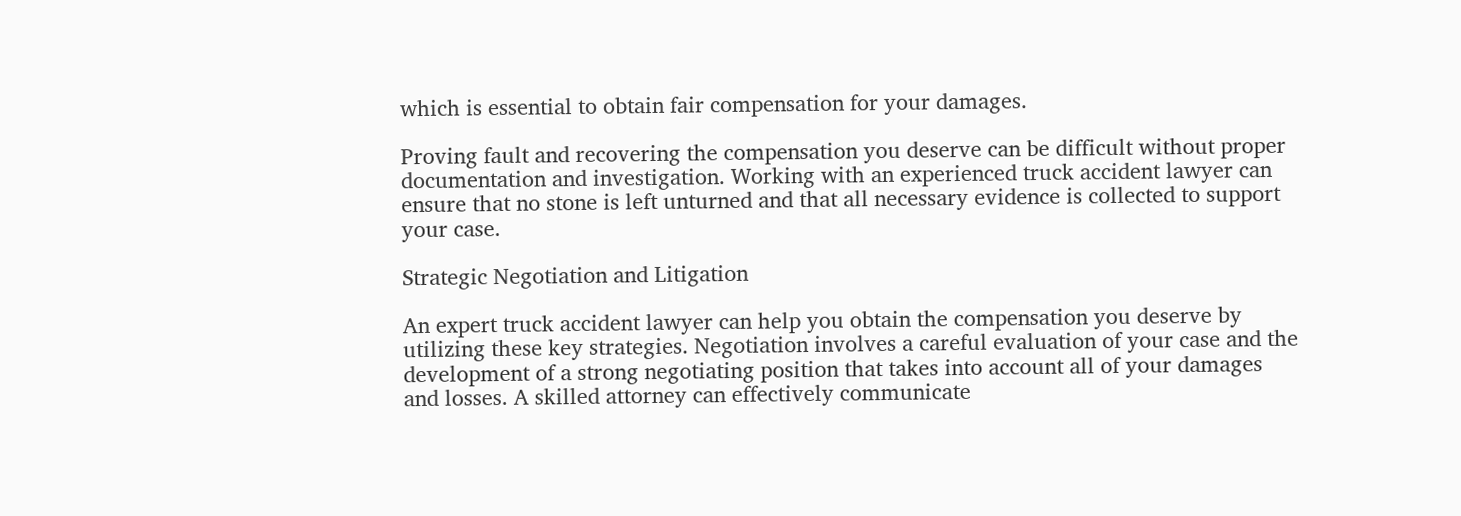which is essential to obtain fair compensation for your damages.

Proving fault and recovering the compensation you deserve can be difficult without proper documentation and investigation. Working with an experienced truck accident lawyer can ensure that no stone is left unturned and that all necessary evidence is collected to support your case.

Strategic Negotiation and Litigation

An expert truck accident lawyer can help you obtain the compensation you deserve by utilizing these key strategies. Negotiation involves a careful evaluation of your case and the development of a strong negotiating position that takes into account all of your damages and losses. A skilled attorney can effectively communicate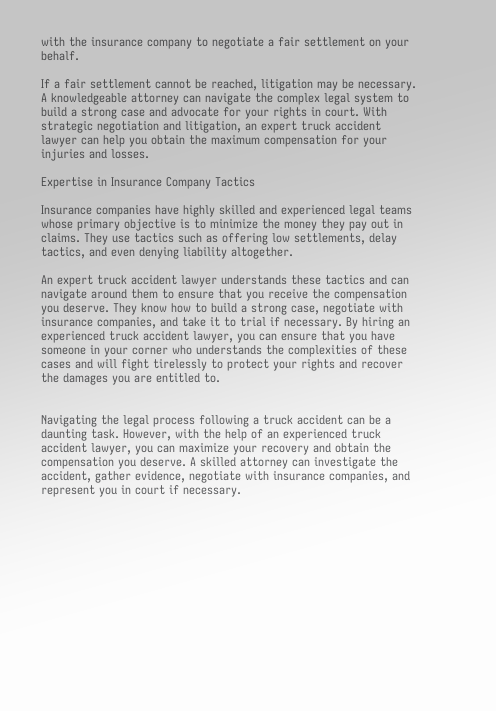with the insurance company to negotiate a fair settlement on your behalf.

If a fair settlement cannot be reached, litigation may be necessary. A knowledgeable attorney can navigate the complex legal system to build a strong case and advocate for your rights in court. With strategic negotiation and litigation, an expert truck accident lawyer can help you obtain the maximum compensation for your injuries and losses.

Expertise in Insurance Company Tactics

Insurance companies have highly skilled and experienced legal teams whose primary objective is to minimize the money they pay out in claims. They use tactics such as offering low settlements, delay tactics, and even denying liability altogether.

An expert truck accident lawyer understands these tactics and can navigate around them to ensure that you receive the compensation you deserve. They know how to build a strong case, negotiate with insurance companies, and take it to trial if necessary. By hiring an experienced truck accident lawyer, you can ensure that you have someone in your corner who understands the complexities of these cases and will fight tirelessly to protect your rights and recover the damages you are entitled to.


Navigating the legal process following a truck accident can be a daunting task. However, with the help of an experienced truck accident lawyer, you can maximize your recovery and obtain the compensation you deserve. A skilled attorney can investigate the accident, gather evidence, negotiate with insurance companies, and represent you in court if necessary.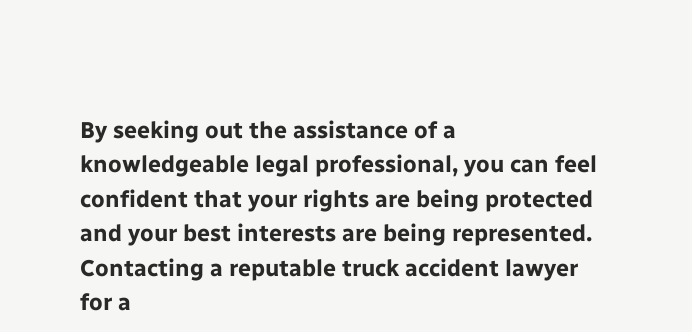By seeking out the assistance of a knowledgeable legal professional, you can feel confident that your rights are being protected and your best interests are being represented. Contacting a reputable truck accident lawyer for a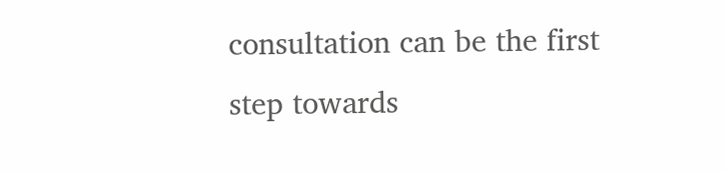consultation can be the first step towards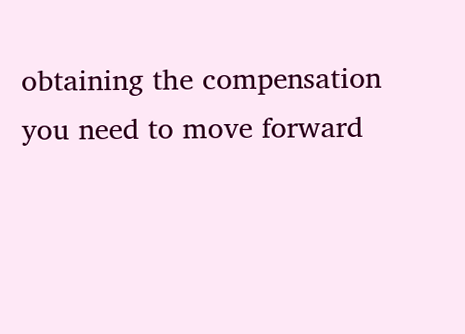obtaining the compensation you need to move forward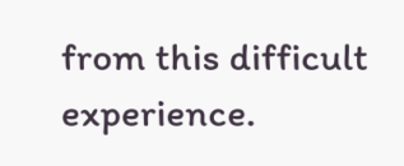from this difficult experience.